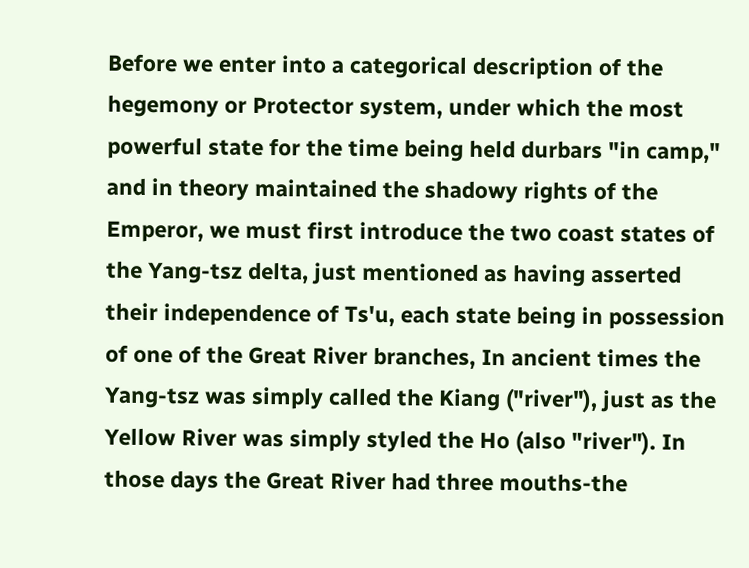Before we enter into a categorical description of the hegemony or Protector system, under which the most powerful state for the time being held durbars "in camp," and in theory maintained the shadowy rights of the Emperor, we must first introduce the two coast states of the Yang-tsz delta, just mentioned as having asserted their independence of Ts'u, each state being in possession of one of the Great River branches, In ancient times the Yang-tsz was simply called the Kiang ("river"), just as the Yellow River was simply styled the Ho (also "river"). In those days the Great River had three mouths-the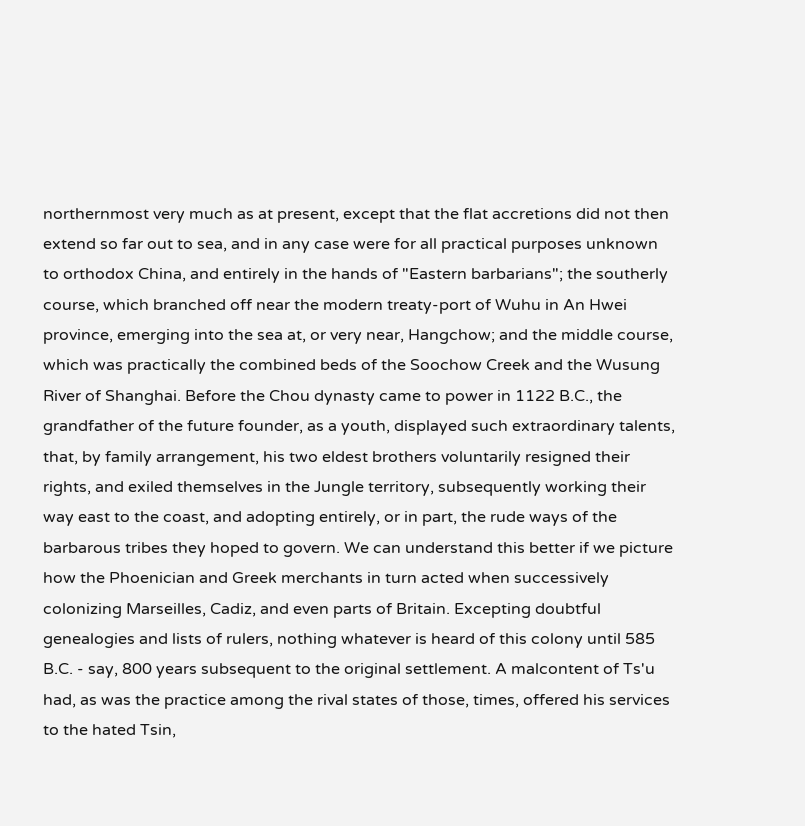northernmost very much as at present, except that the flat accretions did not then extend so far out to sea, and in any case were for all practical purposes unknown to orthodox China, and entirely in the hands of "Eastern barbarians"; the southerly course, which branched off near the modern treaty-port of Wuhu in An Hwei province, emerging into the sea at, or very near, Hangchow; and the middle course, which was practically the combined beds of the Soochow Creek and the Wusung River of Shanghai. Before the Chou dynasty came to power in 1122 B.C., the grandfather of the future founder, as a youth, displayed such extraordinary talents, that, by family arrangement, his two eldest brothers voluntarily resigned their rights, and exiled themselves in the Jungle territory, subsequently working their way east to the coast, and adopting entirely, or in part, the rude ways of the barbarous tribes they hoped to govern. We can understand this better if we picture how the Phoenician and Greek merchants in turn acted when successively colonizing Marseilles, Cadiz, and even parts of Britain. Excepting doubtful genealogies and lists of rulers, nothing whatever is heard of this colony until 585 B.C. - say, 800 years subsequent to the original settlement. A malcontent of Ts'u had, as was the practice among the rival states of those, times, offered his services to the hated Tsin,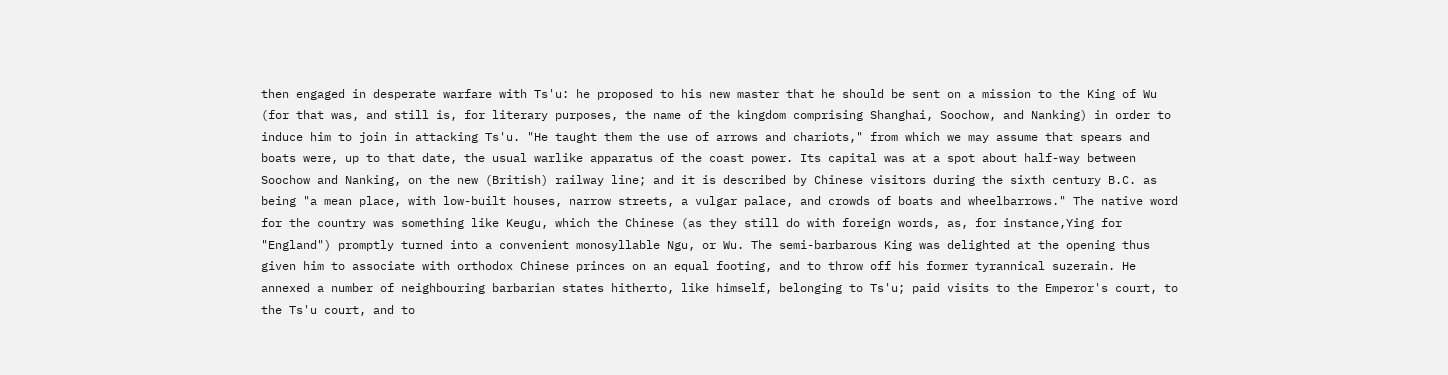then engaged in desperate warfare with Ts'u: he proposed to his new master that he should be sent on a mission to the King of Wu (for that was, and still is, for literary purposes, the name of the kingdom comprising Shanghai, Soochow, and Nanking) in order to induce him to join in attacking Ts'u. "He taught them the use of arrows and chariots," from which we may assume that spears and boats were, up to that date, the usual warlike apparatus of the coast power. Its capital was at a spot about half-way between Soochow and Nanking, on the new (British) railway line; and it is described by Chinese visitors during the sixth century B.C. as being "a mean place, with low-built houses, narrow streets, a vulgar palace, and crowds of boats and wheelbarrows." The native word for the country was something like Keugu, which the Chinese (as they still do with foreign words, as, for instance,Ying for "England") promptly turned into a convenient monosyllable Ngu, or Wu. The semi-barbarous King was delighted at the opening thus given him to associate with orthodox Chinese princes on an equal footing, and to throw off his former tyrannical suzerain. He annexed a number of neighbouring barbarian states hitherto, like himself, belonging to Ts'u; paid visits to the Emperor's court, to the Ts'u court, and to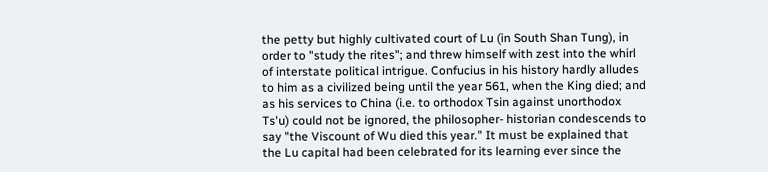the petty but highly cultivated court of Lu (in South Shan Tung), in order to "study the rites"; and threw himself with zest into the whirl of interstate political intrigue. Confucius in his history hardly alludes to him as a civilized being until the year 561, when the King died; and as his services to China (i.e. to orthodox Tsin against unorthodox Ts'u) could not be ignored, the philosopher- historian condescends to say "the Viscount of Wu died this year." It must be explained that the Lu capital had been celebrated for its learning ever since the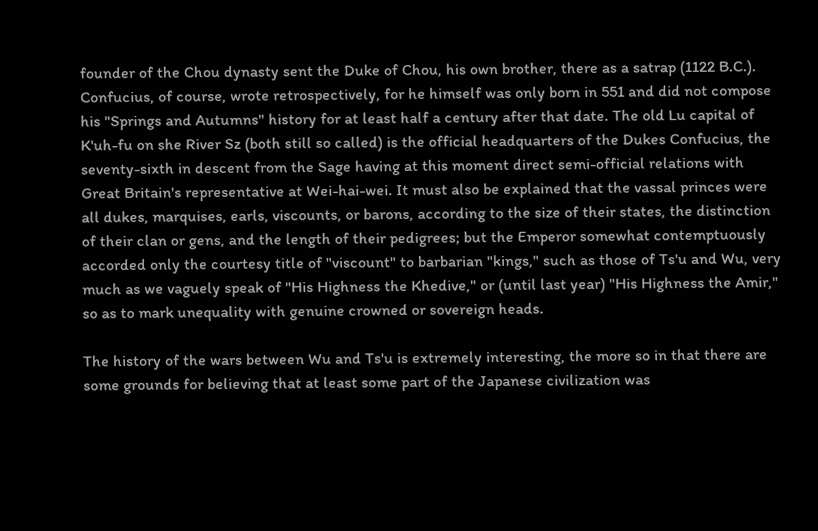founder of the Chou dynasty sent the Duke of Chou, his own brother, there as a satrap (1122 B.C.). Confucius, of course, wrote retrospectively, for he himself was only born in 551 and did not compose his "Springs and Autumns" history for at least half a century after that date. The old Lu capital of K'uh-fu on she River Sz (both still so called) is the official headquarters of the Dukes Confucius, the seventy-sixth in descent from the Sage having at this moment direct semi-official relations with Great Britain's representative at Wei-hai-wei. It must also be explained that the vassal princes were all dukes, marquises, earls, viscounts, or barons, according to the size of their states, the distinction of their clan or gens, and the length of their pedigrees; but the Emperor somewhat contemptuously accorded only the courtesy title of "viscount" to barbarian "kings," such as those of Ts'u and Wu, very much as we vaguely speak of "His Highness the Khedive," or (until last year) "His Highness the Amir," so as to mark unequality with genuine crowned or sovereign heads.

The history of the wars between Wu and Ts'u is extremely interesting, the more so in that there are some grounds for believing that at least some part of the Japanese civilization was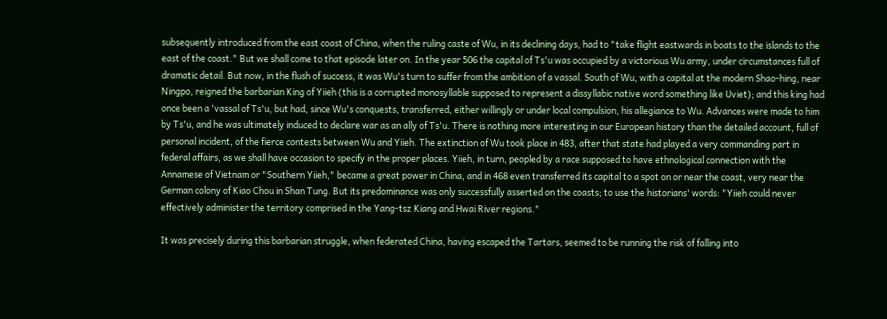subsequently introduced from the east coast of China, when the ruling caste of Wu, in its declining days, had to "take flight eastwards in boats to the islands to the east of the coast." But we shall come to that episode later on. In the year 506 the capital of Ts'u was occupied by a victorious Wu army, under circumstances full of dramatic detail. But now, in the flush of success, it was Wu's turn to suffer from the ambition of a vassal. South of Wu, with a capital at the modern Shao-hing, near Ningpo, reigned the barbarian King of Yiieh (this is a corrupted monosyllable supposed to represent a dissyllabic native word something like Uviet); and this king had once been a 'vassal of Ts'u, but had, since Wu's conquests, transferred, either willingly or under local compulsion, his allegiance to Wu. Advances were made to him by Ts'u, and he was ultimately induced to declare war as an ally of Ts'u. There is nothing more interesting in our European history than the detailed account, full of personal incident, of the fierce contests between Wu and Yiieh. The extinction of Wu took place in 483, after that state had played a very commanding part in federal affairs, as we shall have occasion to specify in the proper places. Yiieh, in turn, peopled by a race supposed to have ethnological connection with the Annamese of Vietnam or "Southern Yiieh," became a great power in China, and in 468 even transferred its capital to a spot on or near the coast, very near the German colony of Kiao Chou in Shan Tung. But its predominance was only successfully asserted on the coasts; to use the historians' words: "Yiieh could never effectively administer the territory comprised in the Yang-tsz Kiang and Hwai River regions."

It was precisely during this barbarian struggle, when federated China, having escaped the Tartars, seemed to be running the risk of falling into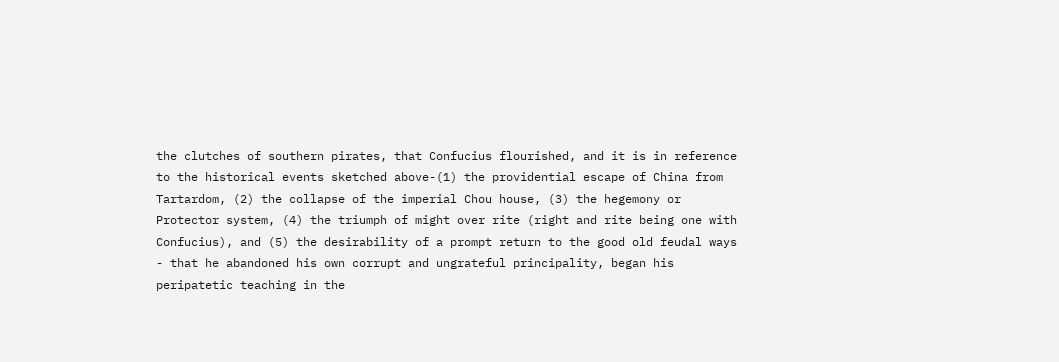the clutches of southern pirates, that Confucius flourished, and it is in reference to the historical events sketched above-(1) the providential escape of China from Tartardom, (2) the collapse of the imperial Chou house, (3) the hegemony or Protector system, (4) the triumph of might over rite (right and rite being one with Confucius), and (5) the desirability of a prompt return to the good old feudal ways - that he abandoned his own corrupt and ungrateful principality, began his peripatetic teaching in the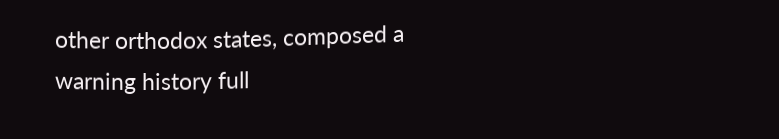other orthodox states, composed a warning history full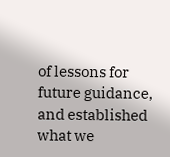of lessons for future guidance, and established what we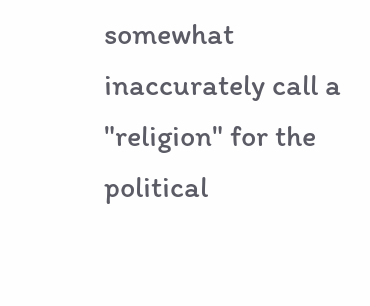somewhat inaccurately call a "religion" for the political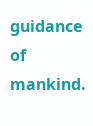guidance of mankind.